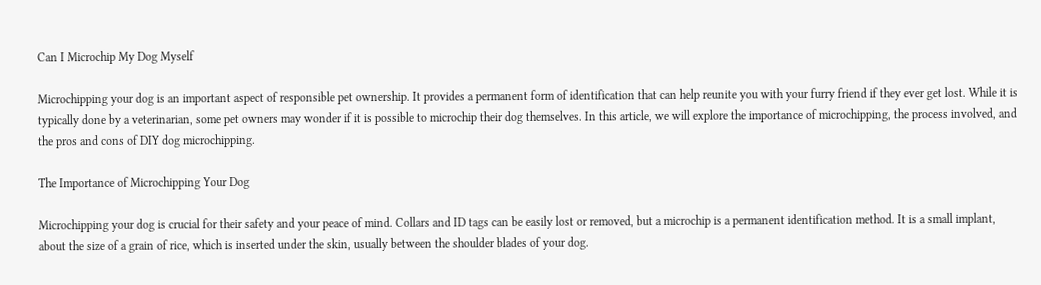Can I Microchip My Dog Myself

Microchipping your dog is an important aspect of responsible pet ownership. It provides a permanent form of identification that can help reunite you with your furry friend if they ever get lost. While it is typically done by a veterinarian, some pet owners may wonder if it is possible to microchip their dog themselves. In this article, we will explore the importance of microchipping, the process involved, and the pros and cons of DIY dog microchipping.

The Importance of Microchipping Your Dog

Microchipping your dog is crucial for their safety and your peace of mind. Collars and ID tags can be easily lost or removed, but a microchip is a permanent identification method. It is a small implant, about the size of a grain of rice, which is inserted under the skin, usually between the shoulder blades of your dog.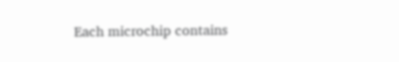Each microchip contains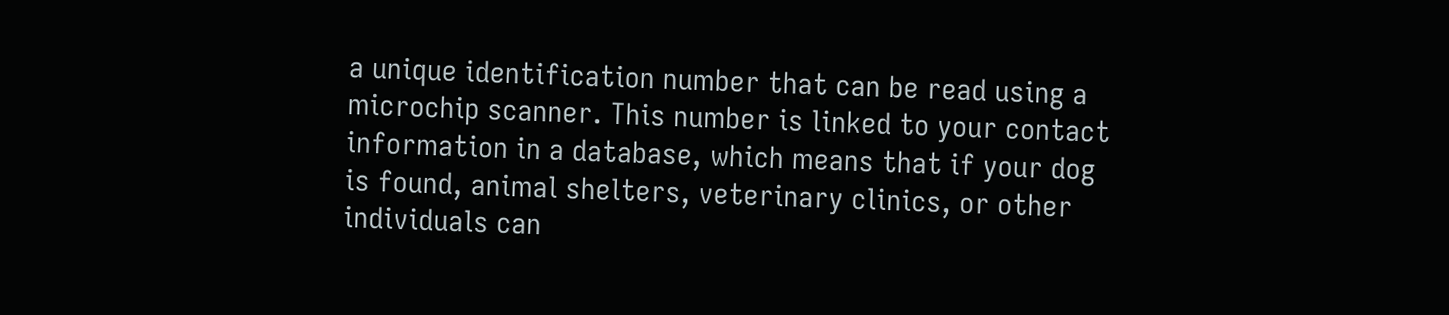a unique identification number that can be read using a microchip scanner. This number is linked to your contact information in a database, which means that if your dog is found, animal shelters, veterinary clinics, or other individuals can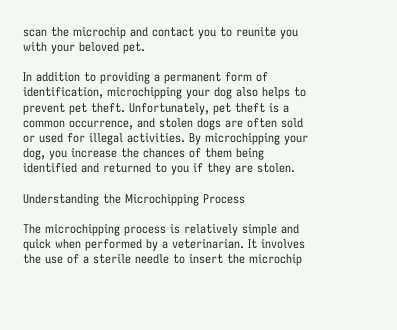scan the microchip and contact you to reunite you with your beloved pet.

In addition to providing a permanent form of identification, microchipping your dog also helps to prevent pet theft. Unfortunately, pet theft is a common occurrence, and stolen dogs are often sold or used for illegal activities. By microchipping your dog, you increase the chances of them being identified and returned to you if they are stolen.

Understanding the Microchipping Process

The microchipping process is relatively simple and quick when performed by a veterinarian. It involves the use of a sterile needle to insert the microchip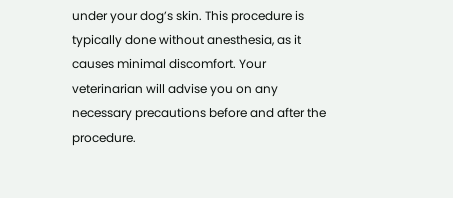under your dog’s skin. This procedure is typically done without anesthesia, as it causes minimal discomfort. Your veterinarian will advise you on any necessary precautions before and after the procedure.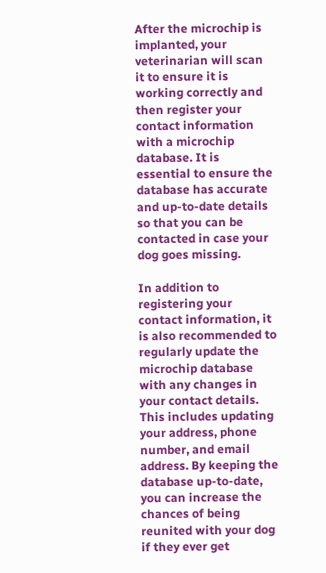After the microchip is implanted, your veterinarian will scan it to ensure it is working correctly and then register your contact information with a microchip database. It is essential to ensure the database has accurate and up-to-date details so that you can be contacted in case your dog goes missing.

In addition to registering your contact information, it is also recommended to regularly update the microchip database with any changes in your contact details. This includes updating your address, phone number, and email address. By keeping the database up-to-date, you can increase the chances of being reunited with your dog if they ever get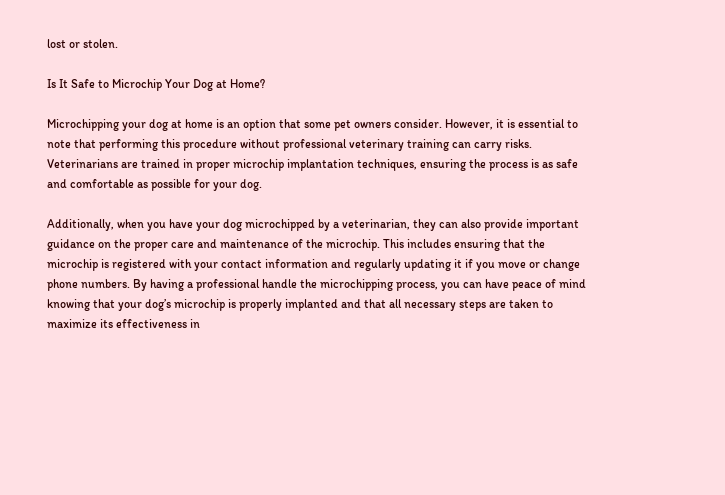lost or stolen.

Is It Safe to Microchip Your Dog at Home?

Microchipping your dog at home is an option that some pet owners consider. However, it is essential to note that performing this procedure without professional veterinary training can carry risks. Veterinarians are trained in proper microchip implantation techniques, ensuring the process is as safe and comfortable as possible for your dog.

Additionally, when you have your dog microchipped by a veterinarian, they can also provide important guidance on the proper care and maintenance of the microchip. This includes ensuring that the microchip is registered with your contact information and regularly updating it if you move or change phone numbers. By having a professional handle the microchipping process, you can have peace of mind knowing that your dog’s microchip is properly implanted and that all necessary steps are taken to maximize its effectiveness in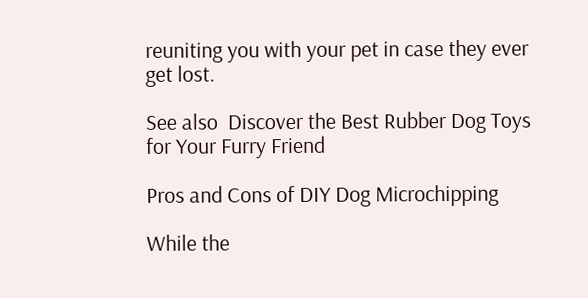reuniting you with your pet in case they ever get lost.

See also  Discover the Best Rubber Dog Toys for Your Furry Friend

Pros and Cons of DIY Dog Microchipping

While the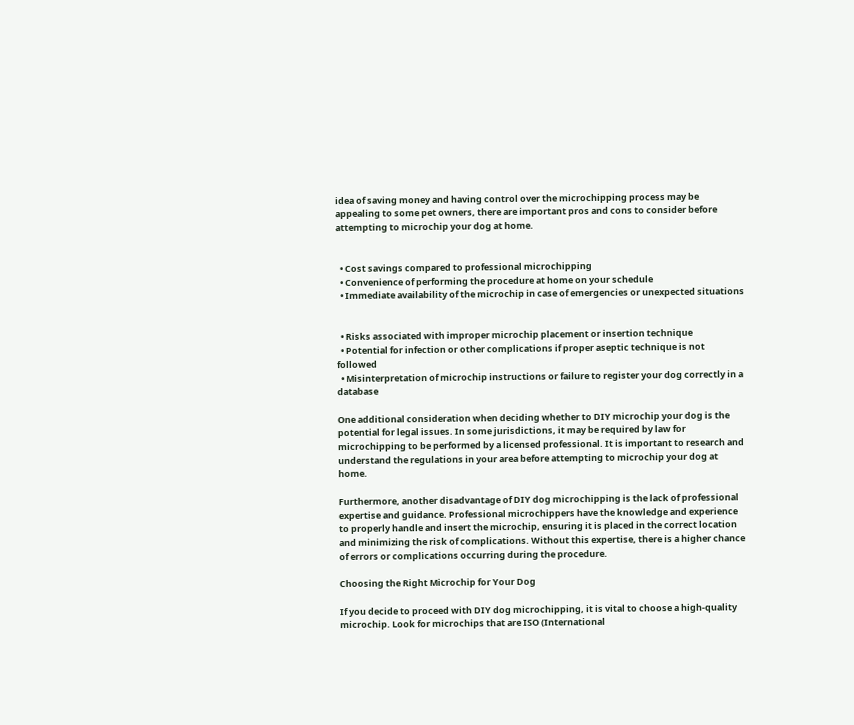idea of saving money and having control over the microchipping process may be appealing to some pet owners, there are important pros and cons to consider before attempting to microchip your dog at home.


  • Cost savings compared to professional microchipping
  • Convenience of performing the procedure at home on your schedule
  • Immediate availability of the microchip in case of emergencies or unexpected situations


  • Risks associated with improper microchip placement or insertion technique
  • Potential for infection or other complications if proper aseptic technique is not followed
  • Misinterpretation of microchip instructions or failure to register your dog correctly in a database

One additional consideration when deciding whether to DIY microchip your dog is the potential for legal issues. In some jurisdictions, it may be required by law for microchipping to be performed by a licensed professional. It is important to research and understand the regulations in your area before attempting to microchip your dog at home.

Furthermore, another disadvantage of DIY dog microchipping is the lack of professional expertise and guidance. Professional microchippers have the knowledge and experience to properly handle and insert the microchip, ensuring it is placed in the correct location and minimizing the risk of complications. Without this expertise, there is a higher chance of errors or complications occurring during the procedure.

Choosing the Right Microchip for Your Dog

If you decide to proceed with DIY dog microchipping, it is vital to choose a high-quality microchip. Look for microchips that are ISO (International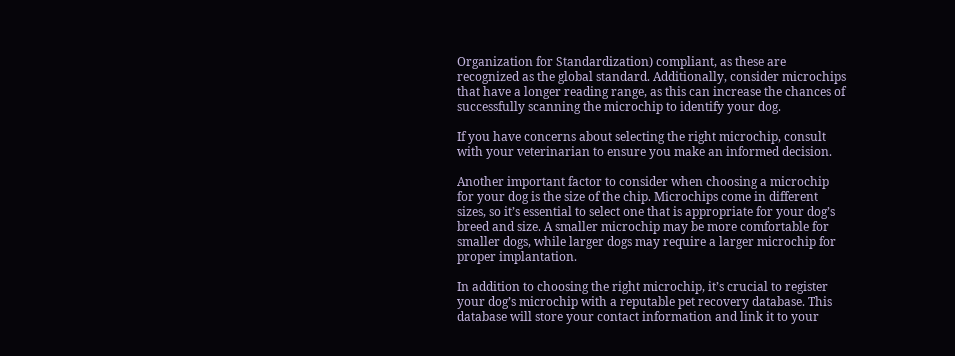Organization for Standardization) compliant, as these are recognized as the global standard. Additionally, consider microchips that have a longer reading range, as this can increase the chances of successfully scanning the microchip to identify your dog.

If you have concerns about selecting the right microchip, consult with your veterinarian to ensure you make an informed decision.

Another important factor to consider when choosing a microchip for your dog is the size of the chip. Microchips come in different sizes, so it’s essential to select one that is appropriate for your dog’s breed and size. A smaller microchip may be more comfortable for smaller dogs, while larger dogs may require a larger microchip for proper implantation.

In addition to choosing the right microchip, it’s crucial to register your dog’s microchip with a reputable pet recovery database. This database will store your contact information and link it to your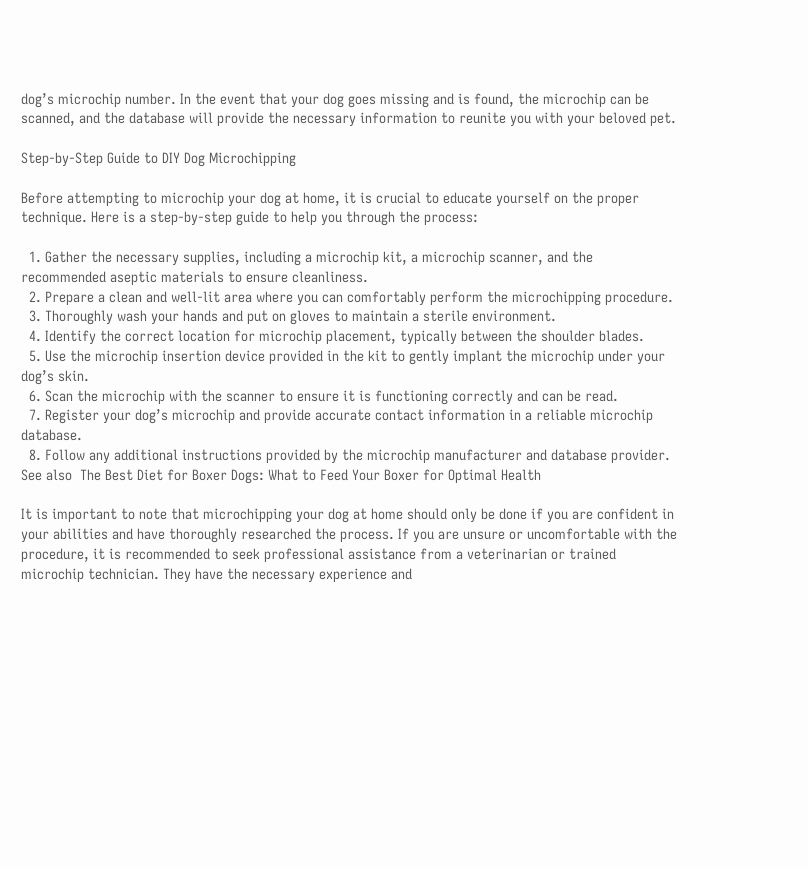dog’s microchip number. In the event that your dog goes missing and is found, the microchip can be scanned, and the database will provide the necessary information to reunite you with your beloved pet.

Step-by-Step Guide to DIY Dog Microchipping

Before attempting to microchip your dog at home, it is crucial to educate yourself on the proper technique. Here is a step-by-step guide to help you through the process:

  1. Gather the necessary supplies, including a microchip kit, a microchip scanner, and the recommended aseptic materials to ensure cleanliness.
  2. Prepare a clean and well-lit area where you can comfortably perform the microchipping procedure.
  3. Thoroughly wash your hands and put on gloves to maintain a sterile environment.
  4. Identify the correct location for microchip placement, typically between the shoulder blades.
  5. Use the microchip insertion device provided in the kit to gently implant the microchip under your dog’s skin.
  6. Scan the microchip with the scanner to ensure it is functioning correctly and can be read.
  7. Register your dog’s microchip and provide accurate contact information in a reliable microchip database.
  8. Follow any additional instructions provided by the microchip manufacturer and database provider.
See also  The Best Diet for Boxer Dogs: What to Feed Your Boxer for Optimal Health

It is important to note that microchipping your dog at home should only be done if you are confident in your abilities and have thoroughly researched the process. If you are unsure or uncomfortable with the procedure, it is recommended to seek professional assistance from a veterinarian or trained microchip technician. They have the necessary experience and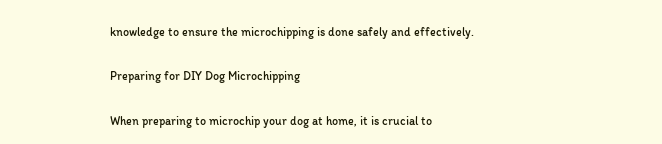knowledge to ensure the microchipping is done safely and effectively.

Preparing for DIY Dog Microchipping

When preparing to microchip your dog at home, it is crucial to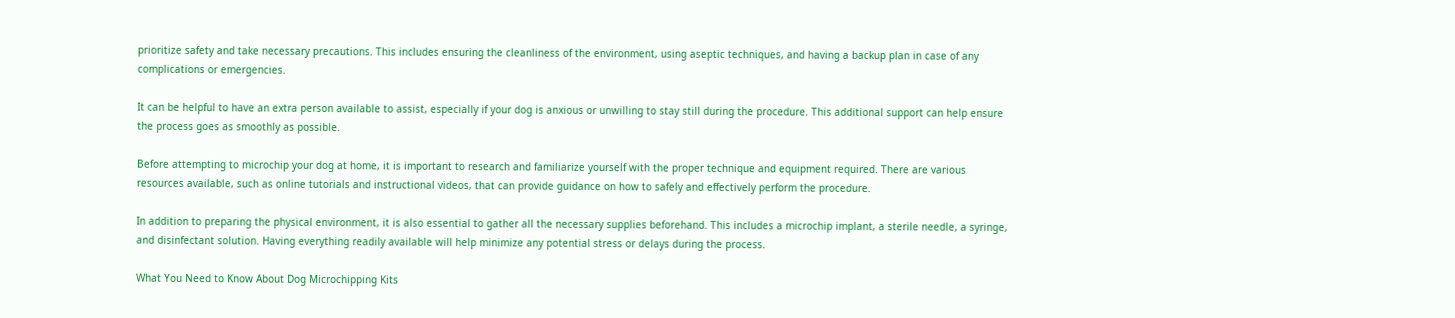prioritize safety and take necessary precautions. This includes ensuring the cleanliness of the environment, using aseptic techniques, and having a backup plan in case of any complications or emergencies.

It can be helpful to have an extra person available to assist, especially if your dog is anxious or unwilling to stay still during the procedure. This additional support can help ensure the process goes as smoothly as possible.

Before attempting to microchip your dog at home, it is important to research and familiarize yourself with the proper technique and equipment required. There are various resources available, such as online tutorials and instructional videos, that can provide guidance on how to safely and effectively perform the procedure.

In addition to preparing the physical environment, it is also essential to gather all the necessary supplies beforehand. This includes a microchip implant, a sterile needle, a syringe, and disinfectant solution. Having everything readily available will help minimize any potential stress or delays during the process.

What You Need to Know About Dog Microchipping Kits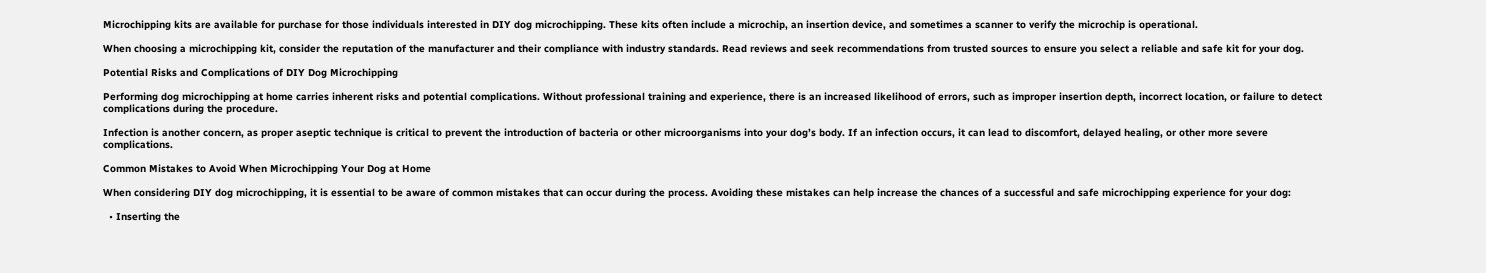Microchipping kits are available for purchase for those individuals interested in DIY dog microchipping. These kits often include a microchip, an insertion device, and sometimes a scanner to verify the microchip is operational.

When choosing a microchipping kit, consider the reputation of the manufacturer and their compliance with industry standards. Read reviews and seek recommendations from trusted sources to ensure you select a reliable and safe kit for your dog.

Potential Risks and Complications of DIY Dog Microchipping

Performing dog microchipping at home carries inherent risks and potential complications. Without professional training and experience, there is an increased likelihood of errors, such as improper insertion depth, incorrect location, or failure to detect complications during the procedure.

Infection is another concern, as proper aseptic technique is critical to prevent the introduction of bacteria or other microorganisms into your dog’s body. If an infection occurs, it can lead to discomfort, delayed healing, or other more severe complications.

Common Mistakes to Avoid When Microchipping Your Dog at Home

When considering DIY dog microchipping, it is essential to be aware of common mistakes that can occur during the process. Avoiding these mistakes can help increase the chances of a successful and safe microchipping experience for your dog:

  • Inserting the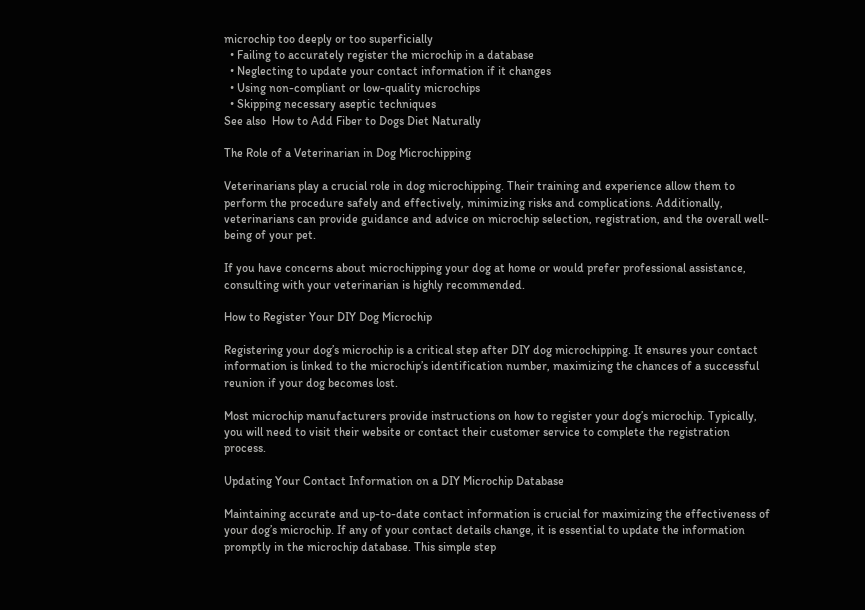microchip too deeply or too superficially
  • Failing to accurately register the microchip in a database
  • Neglecting to update your contact information if it changes
  • Using non-compliant or low-quality microchips
  • Skipping necessary aseptic techniques
See also  How to Add Fiber to Dogs Diet Naturally

The Role of a Veterinarian in Dog Microchipping

Veterinarians play a crucial role in dog microchipping. Their training and experience allow them to perform the procedure safely and effectively, minimizing risks and complications. Additionally, veterinarians can provide guidance and advice on microchip selection, registration, and the overall well-being of your pet.

If you have concerns about microchipping your dog at home or would prefer professional assistance, consulting with your veterinarian is highly recommended.

How to Register Your DIY Dog Microchip

Registering your dog’s microchip is a critical step after DIY dog microchipping. It ensures your contact information is linked to the microchip’s identification number, maximizing the chances of a successful reunion if your dog becomes lost.

Most microchip manufacturers provide instructions on how to register your dog’s microchip. Typically, you will need to visit their website or contact their customer service to complete the registration process.

Updating Your Contact Information on a DIY Microchip Database

Maintaining accurate and up-to-date contact information is crucial for maximizing the effectiveness of your dog’s microchip. If any of your contact details change, it is essential to update the information promptly in the microchip database. This simple step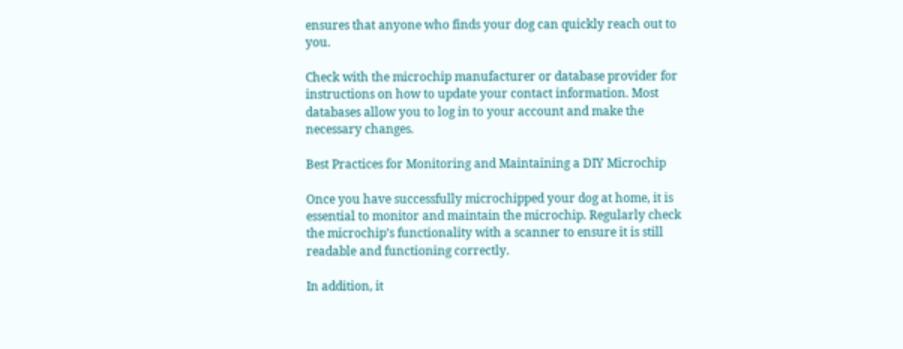ensures that anyone who finds your dog can quickly reach out to you.

Check with the microchip manufacturer or database provider for instructions on how to update your contact information. Most databases allow you to log in to your account and make the necessary changes.

Best Practices for Monitoring and Maintaining a DIY Microchip

Once you have successfully microchipped your dog at home, it is essential to monitor and maintain the microchip. Regularly check the microchip’s functionality with a scanner to ensure it is still readable and functioning correctly.

In addition, it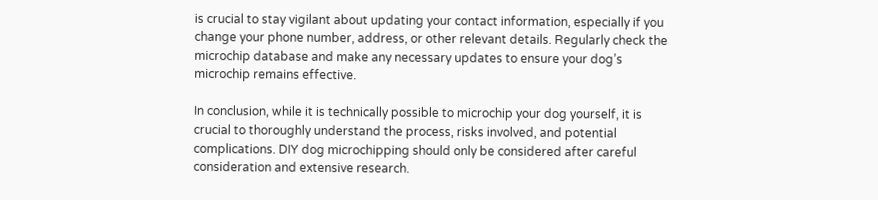is crucial to stay vigilant about updating your contact information, especially if you change your phone number, address, or other relevant details. Regularly check the microchip database and make any necessary updates to ensure your dog’s microchip remains effective.

In conclusion, while it is technically possible to microchip your dog yourself, it is crucial to thoroughly understand the process, risks involved, and potential complications. DIY dog microchipping should only be considered after careful consideration and extensive research.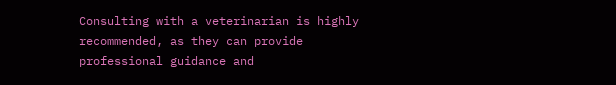Consulting with a veterinarian is highly recommended, as they can provide professional guidance and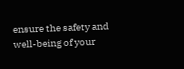ensure the safety and well-being of your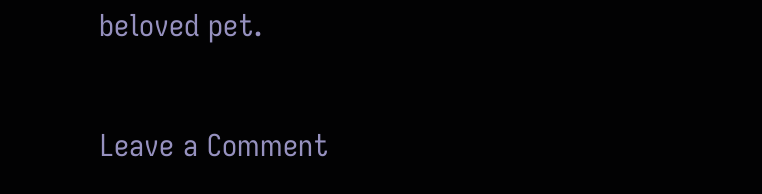beloved pet.

Leave a Comment